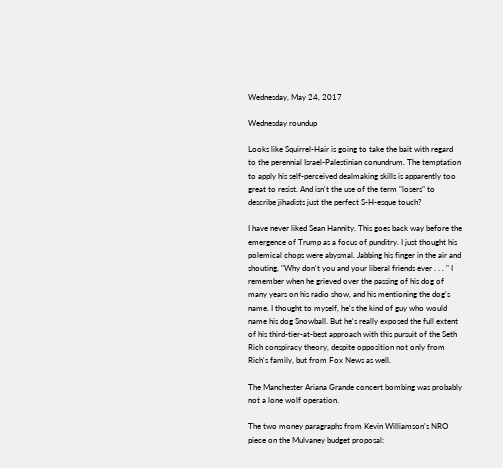Wednesday, May 24, 2017

Wednesday roundup

Looks like Squirrel-Hair is going to take the bait with regard to the perennial Israel-Palestinian conundrum. The temptation to apply his self-perceived dealmaking skills is apparently too great to resist. And isn't the use of the term "losers" to describe jihadists just the perfect S-H-esque touch?

I have never liked Sean Hannity. This goes back way before the emergence of Trump as a focus of punditry. I just thought his polemical chops were abysmal. Jabbing his finger in the air and shouting, "Why don't you and your liberal friends ever . . . " I remember when he grieved over the passing of his dog of many years on his radio show, and his mentioning the dog's name. I thought to myself, he's the kind of guy who would name his dog Snowball. But he's really exposed the full extent of his third-tier-at-best approach with this pursuit of the Seth Rich conspiracy theory, despite opposition not only from Rich's family, but from Fox News as well.

The Manchester Ariana Grande concert bombing was probably not a lone wolf operation.

The two money paragraphs from Kevin Williamson's NRO piece on the Mulvaney budget proposal: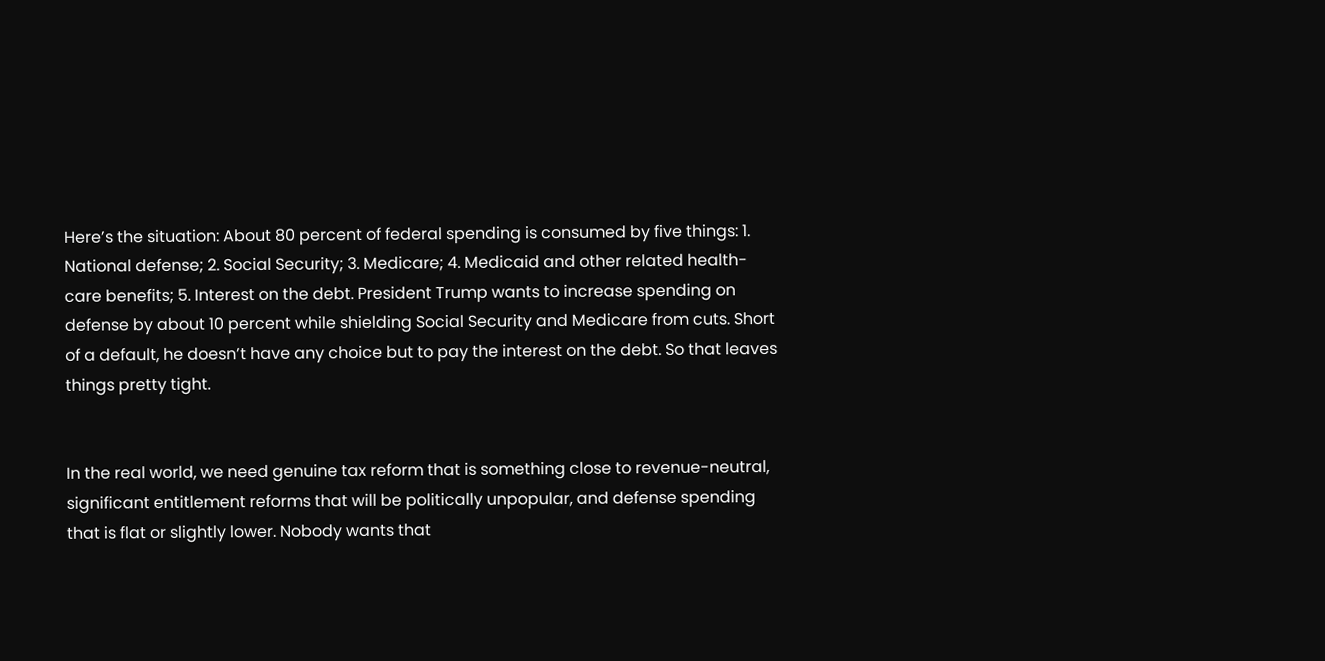Here’s the situation: About 80 percent of federal spending is consumed by five things: 1. National defense; 2. Social Security; 3. Medicare; 4. Medicaid and other related health-care benefits; 5. Interest on the debt. President Trump wants to increase spending on defense by about 10 percent while shielding Social Security and Medicare from cuts. Short of a default, he doesn’t have any choice but to pay the interest on the debt. So that leaves things pretty tight.


In the real world, we need genuine tax reform that is something close to revenue-neutral, significant entitlement reforms that will be politically unpopular, and defense spending that is flat or slightly lower. Nobody wants that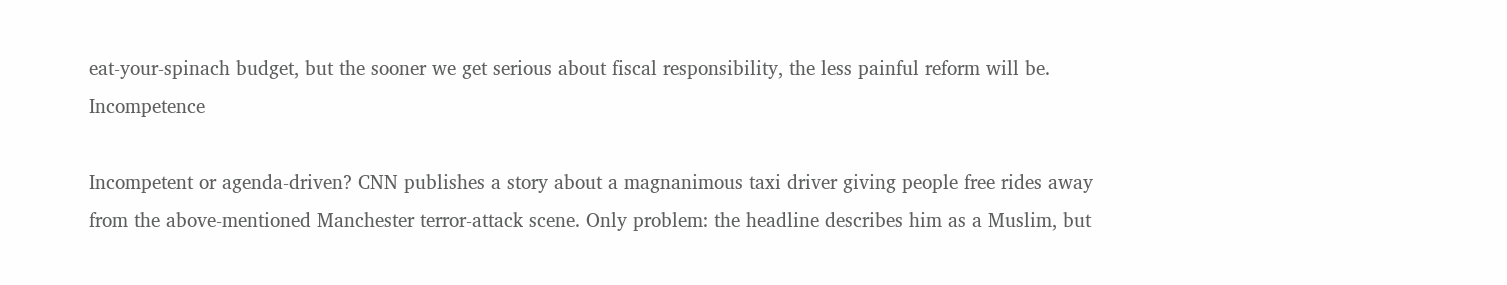eat-your-spinach budget, but the sooner we get serious about fiscal responsibility, the less painful reform will be. Incompetence

Incompetent or agenda-driven? CNN publishes a story about a magnanimous taxi driver giving people free rides away from the above-mentioned Manchester terror-attack scene. Only problem: the headline describes him as a Muslim, but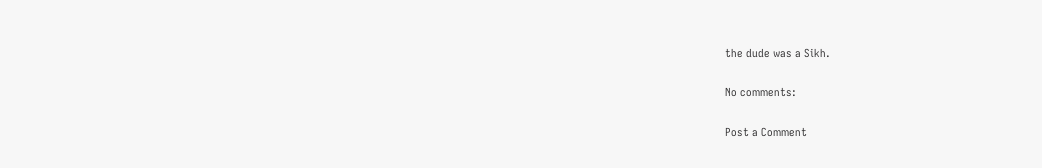the dude was a Sikh.

No comments:

Post a Comment